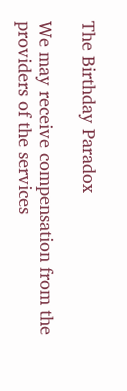The Birthday Paradox

We may receive compensation from the providers of the services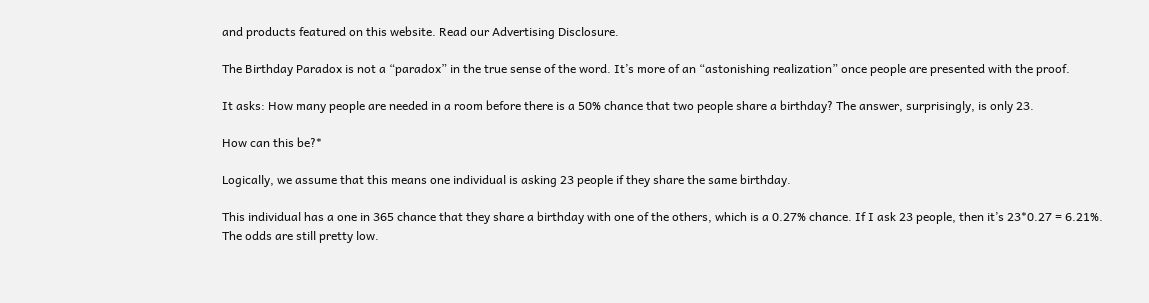and products featured on this website. Read our Advertising Disclosure.

The Birthday Paradox is not a “paradox” in the true sense of the word. It’s more of an “astonishing realization” once people are presented with the proof.

It asks: How many people are needed in a room before there is a 50% chance that two people share a birthday? The answer, surprisingly, is only 23.

How can this be?*

Logically, we assume that this means one individual is asking 23 people if they share the same birthday.

This individual has a one in 365 chance that they share a birthday with one of the others, which is a 0.27% chance. If I ask 23 people, then it’s 23*0.27 = 6.21%. The odds are still pretty low.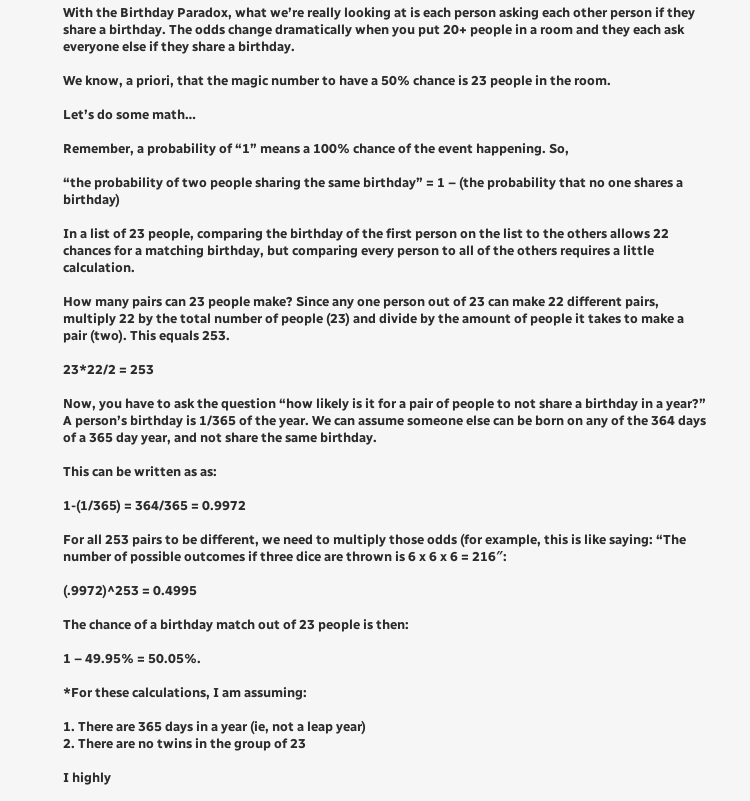With the Birthday Paradox, what we’re really looking at is each person asking each other person if they share a birthday. The odds change dramatically when you put 20+ people in a room and they each ask everyone else if they share a birthday.

We know, a priori, that the magic number to have a 50% chance is 23 people in the room.

Let’s do some math…

Remember, a probability of “1” means a 100% chance of the event happening. So,

“the probability of two people sharing the same birthday” = 1 – (the probability that no one shares a birthday)

In a list of 23 people, comparing the birthday of the first person on the list to the others allows 22 chances for a matching birthday, but comparing every person to all of the others requires a little calculation.

How many pairs can 23 people make? Since any one person out of 23 can make 22 different pairs, multiply 22 by the total number of people (23) and divide by the amount of people it takes to make a pair (two). This equals 253.

23*22/2 = 253

Now, you have to ask the question “how likely is it for a pair of people to not share a birthday in a year?” A person’s birthday is 1/365 of the year. We can assume someone else can be born on any of the 364 days of a 365 day year, and not share the same birthday.

This can be written as as:

1-(1/365) = 364/365 = 0.9972

For all 253 pairs to be different, we need to multiply those odds (for example, this is like saying: “The number of possible outcomes if three dice are thrown is 6 x 6 x 6 = 216″:

(.9972)^253 = 0.4995

The chance of a birthday match out of 23 people is then:

1 – 49.95% = 50.05%.

*For these calculations, I am assuming:

1. There are 365 days in a year (ie, not a leap year)
2. There are no twins in the group of 23

I highly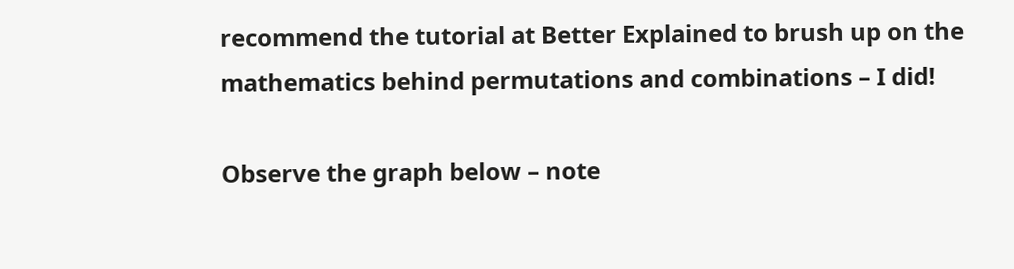recommend the tutorial at Better Explained to brush up on the mathematics behind permutations and combinations – I did!

Observe the graph below – note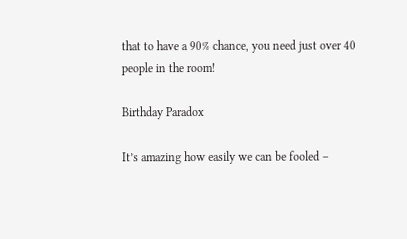that to have a 90% chance, you need just over 40 people in the room!

Birthday Paradox

It’s amazing how easily we can be fooled –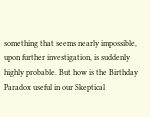something that seems nearly impossible, upon further investigation, is suddenly highly probable. But how is the Birthday Paradox useful in our Skeptical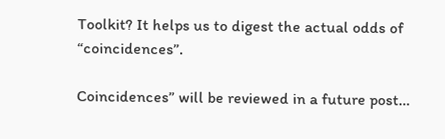Toolkit? It helps us to digest the actual odds of “coincidences”.

Coincidences” will be reviewed in a future post…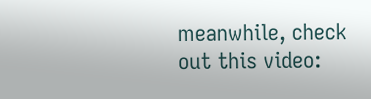meanwhile, check out this video: